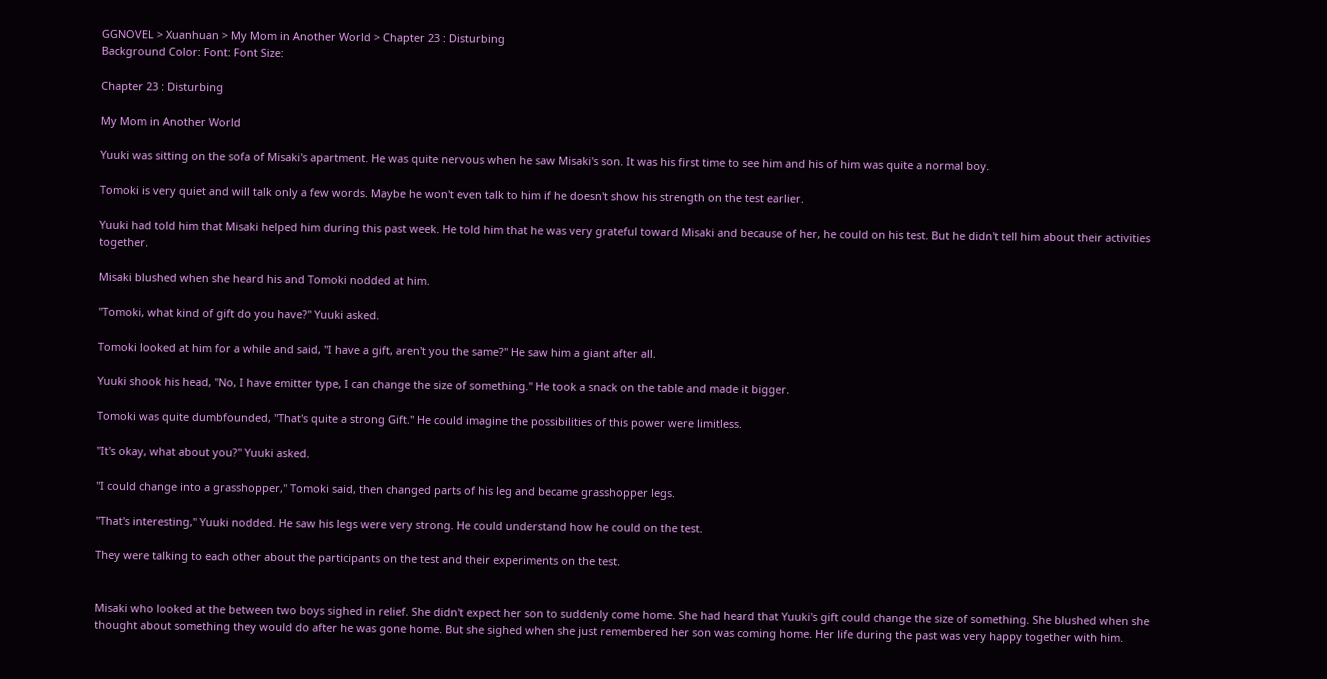GGNOVEL > Xuanhuan > My Mom in Another World > Chapter 23 : Disturbing
Background Color: Font: Font Size:

Chapter 23 : Disturbing

My Mom in Another World

Yuuki was sitting on the sofa of Misaki's apartment. He was quite nervous when he saw Misaki's son. It was his first time to see him and his of him was quite a normal boy.

Tomoki is very quiet and will talk only a few words. Maybe he won't even talk to him if he doesn't show his strength on the test earlier.

Yuuki had told him that Misaki helped him during this past week. He told him that he was very grateful toward Misaki and because of her, he could on his test. But he didn't tell him about their activities together.

Misaki blushed when she heard his and Tomoki nodded at him.

"Tomoki, what kind of gift do you have?" Yuuki asked.

Tomoki looked at him for a while and said, "I have a gift, aren't you the same?" He saw him a giant after all.

Yuuki shook his head, "No, I have emitter type, I can change the size of something." He took a snack on the table and made it bigger.

Tomoki was quite dumbfounded, "That's quite a strong Gift." He could imagine the possibilities of this power were limitless.

"It's okay, what about you?" Yuuki asked.

"I could change into a grasshopper," Tomoki said, then changed parts of his leg and became grasshopper legs.

"That's interesting," Yuuki nodded. He saw his legs were very strong. He could understand how he could on the test.

They were talking to each other about the participants on the test and their experiments on the test.


Misaki who looked at the between two boys sighed in relief. She didn't expect her son to suddenly come home. She had heard that Yuuki's gift could change the size of something. She blushed when she thought about something they would do after he was gone home. But she sighed when she just remembered her son was coming home. Her life during the past was very happy together with him.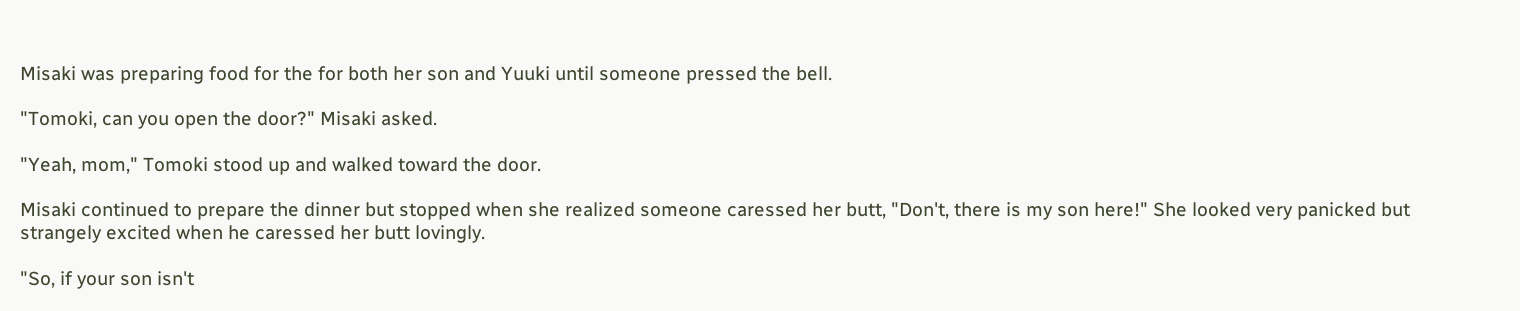Misaki was preparing food for the for both her son and Yuuki until someone pressed the bell.

"Tomoki, can you open the door?" Misaki asked.

"Yeah, mom," Tomoki stood up and walked toward the door.

Misaki continued to prepare the dinner but stopped when she realized someone caressed her butt, "Don't, there is my son here!" She looked very panicked but strangely excited when he caressed her butt lovingly.

"So, if your son isn't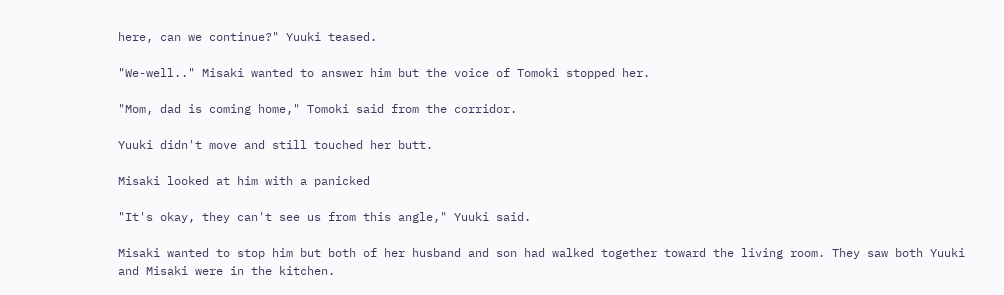here, can we continue?" Yuuki teased.

"We-well.." Misaki wanted to answer him but the voice of Tomoki stopped her.

"Mom, dad is coming home," Tomoki said from the corridor.

Yuuki didn't move and still touched her butt.

Misaki looked at him with a panicked

"It's okay, they can't see us from this angle," Yuuki said.

Misaki wanted to stop him but both of her husband and son had walked together toward the living room. They saw both Yuuki and Misaki were in the kitchen.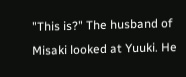"This is?" The husband of Misaki looked at Yuuki. He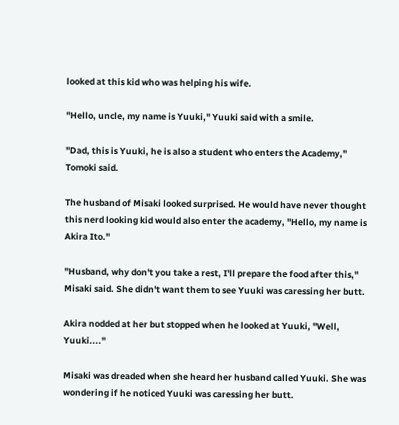looked at this kid who was helping his wife.

"Hello, uncle, my name is Yuuki," Yuuki said with a smile.

"Dad, this is Yuuki, he is also a student who enters the Academy," Tomoki said.

The husband of Misaki looked surprised. He would have never thought this nerd looking kid would also enter the academy, "Hello, my name is Akira Ito."

"Husband, why don't you take a rest, I'll prepare the food after this," Misaki said. She didn't want them to see Yuuki was caressing her butt.

Akira nodded at her but stopped when he looked at Yuuki, "Well, Yuuki...."

Misaki was dreaded when she heard her husband called Yuuki. She was wondering if he noticed Yuuki was caressing her butt.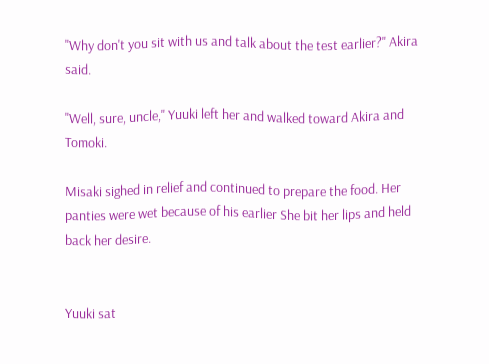"Why don't you sit with us and talk about the test earlier?" Akira said.

"Well, sure, uncle," Yuuki left her and walked toward Akira and Tomoki.

Misaki sighed in relief and continued to prepare the food. Her panties were wet because of his earlier She bit her lips and held back her desire.


Yuuki sat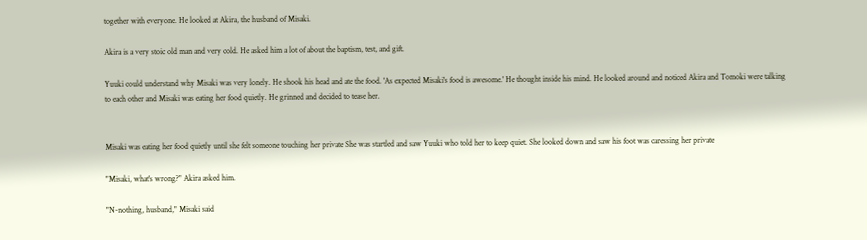together with everyone. He looked at Akira, the husband of Misaki.

Akira is a very stoic old man and very cold. He asked him a lot of about the baptism, test, and gift.

Yuuki could understand why Misaki was very lonely. He shook his head and ate the food. 'As expected Misaki's food is awesome.' He thought inside his mind. He looked around and noticed Akira and Tomoki were talking to each other and Misaki was eating her food quietly. He grinned and decided to tease her.


Misaki was eating her food quietly until she felt someone touching her private She was startled and saw Yuuki who told her to keep quiet. She looked down and saw his foot was caressing her private

"Misaki, what's wrong?" Akira asked him.

"N-nothing, husband," Misaki said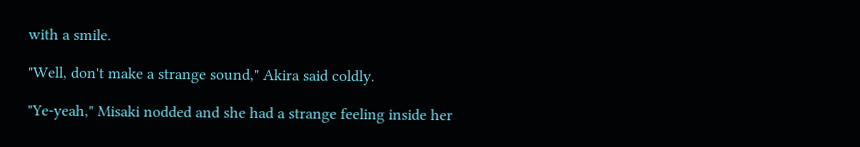with a smile.

"Well, don't make a strange sound," Akira said coldly.

"Ye-yeah," Misaki nodded and she had a strange feeling inside her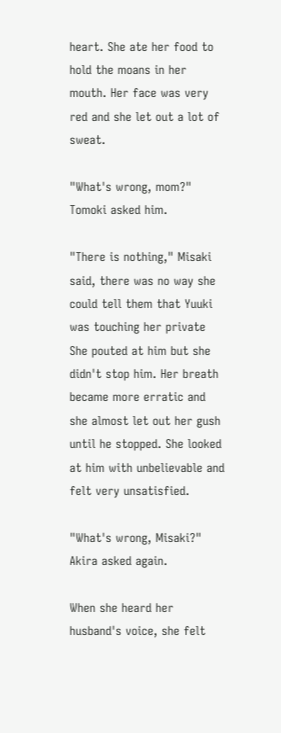heart. She ate her food to hold the moans in her mouth. Her face was very red and she let out a lot of sweat.

"What's wrong, mom?" Tomoki asked him.

"There is nothing," Misaki said, there was no way she could tell them that Yuuki was touching her private She pouted at him but she didn't stop him. Her breath became more erratic and she almost let out her gush until he stopped. She looked at him with unbelievable and felt very unsatisfied.

"What's wrong, Misaki?" Akira asked again.

When she heard her husband's voice, she felt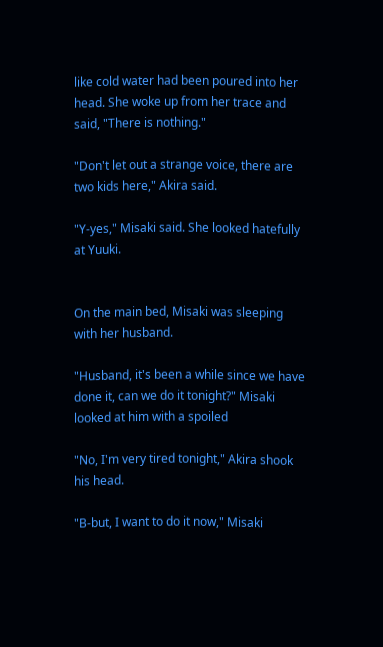like cold water had been poured into her head. She woke up from her trace and said, "There is nothing."

"Don't let out a strange voice, there are two kids here," Akira said.

"Y-yes," Misaki said. She looked hatefully at Yuuki.


On the main bed, Misaki was sleeping with her husband.

"Husband, it's been a while since we have done it, can we do it tonight?" Misaki looked at him with a spoiled

"No, I'm very tired tonight," Akira shook his head.

"B-but, I want to do it now," Misaki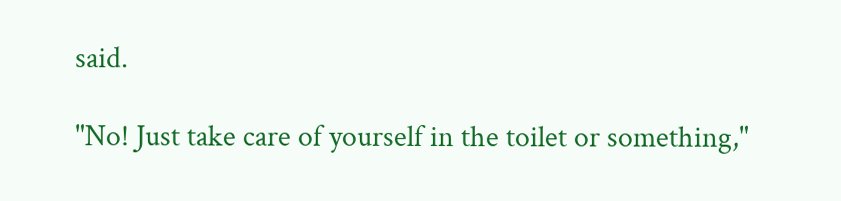said.

"No! Just take care of yourself in the toilet or something,"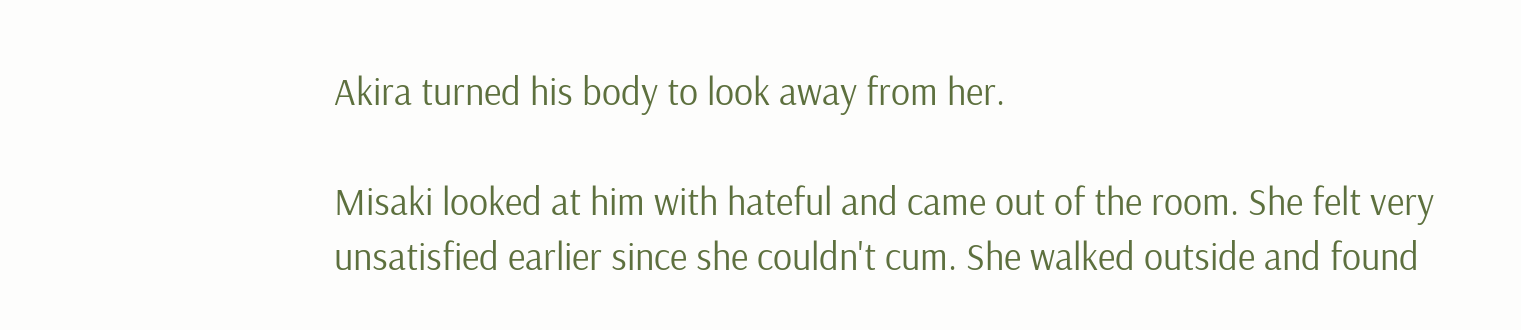Akira turned his body to look away from her.

Misaki looked at him with hateful and came out of the room. She felt very unsatisfied earlier since she couldn't cum. She walked outside and found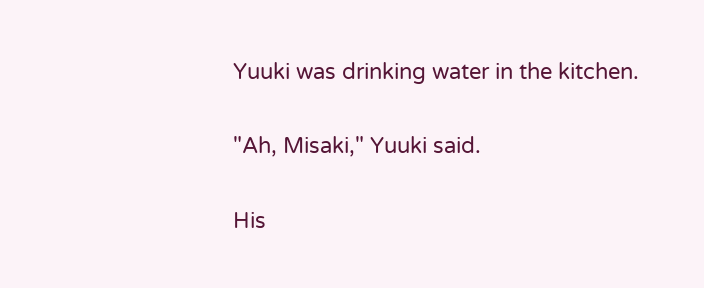Yuuki was drinking water in the kitchen.

"Ah, Misaki," Yuuki said.

His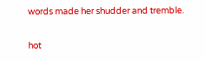words made her shudder and tremble.

hot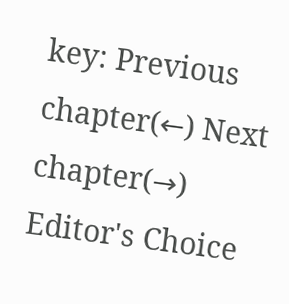key: Previous chapter(←) Next chapter(→)
Editor's Choice